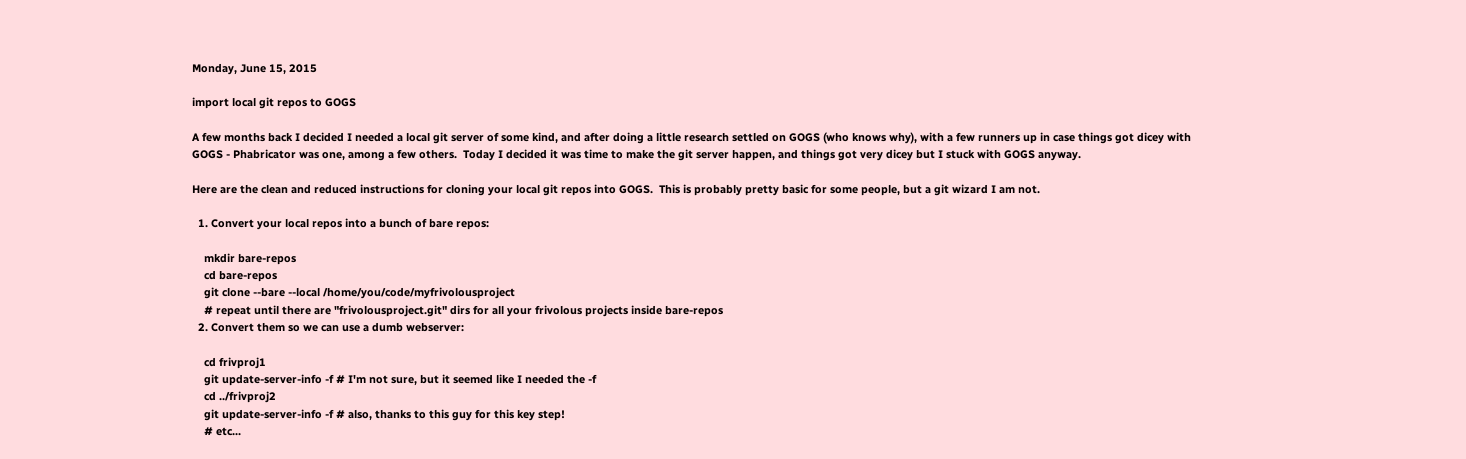Monday, June 15, 2015

import local git repos to GOGS

A few months back I decided I needed a local git server of some kind, and after doing a little research settled on GOGS (who knows why), with a few runners up in case things got dicey with GOGS - Phabricator was one, among a few others.  Today I decided it was time to make the git server happen, and things got very dicey but I stuck with GOGS anyway.

Here are the clean and reduced instructions for cloning your local git repos into GOGS.  This is probably pretty basic for some people, but a git wizard I am not.

  1. Convert your local repos into a bunch of bare repos:

    mkdir bare-repos
    cd bare-repos
    git clone --bare --local /home/you/code/myfrivolousproject
    # repeat until there are "frivolousproject.git" dirs for all your frivolous projects inside bare-repos
  2. Convert them so we can use a dumb webserver:

    cd frivproj1
    git update-server-info -f # I'm not sure, but it seemed like I needed the -f
    cd ../frivproj2
    git update-server-info -f # also, thanks to this guy for this key step!
    # etc...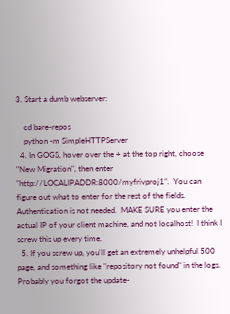3. Start a dumb webserver:

    cd bare-repos
    python -m SimpleHTTPServer
  4. In GOGS, hover over the + at the top right, choose "New Migration", then enter "http://LOCALIPADDR:8000/myfrivproj1".  You can figure out what to enter for the rest of the fields.  Authentication is not needed.  MAKE SURE you enter the actual IP of your client machine, and not localhost!  I think I screw this up every time.
  5. If you screw up, you'll get an extremely unhelpful 500 page, and something like "repository not found" in the logs.  Probably you forgot the update-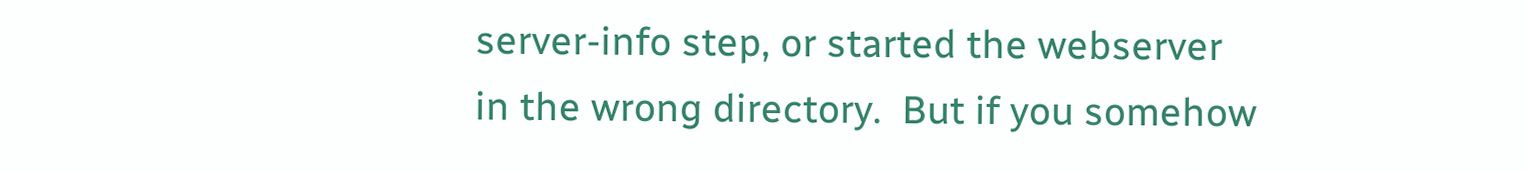server-info step, or started the webserver in the wrong directory.  But if you somehow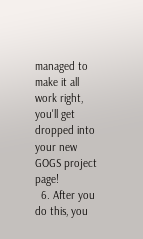managed to make it all work right, you'll get dropped into your new GOGS project page!
  6. After you do this, you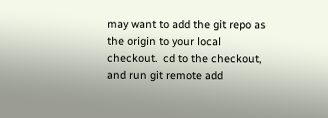may want to add the git repo as the origin to your local checkout.  cd to the checkout, and run git remote add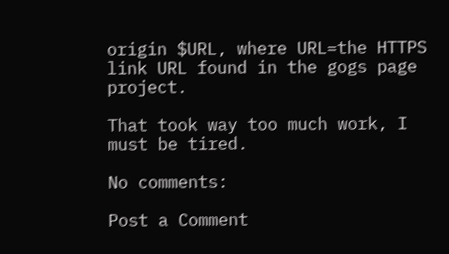origin $URL, where URL=the HTTPS link URL found in the gogs page project.

That took way too much work, I must be tired.

No comments:

Post a Comment